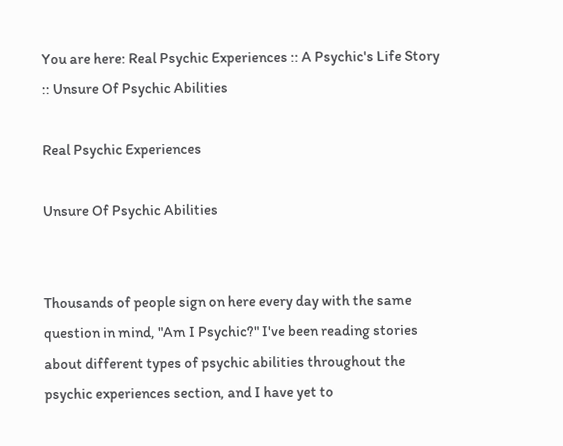You are here: Real Psychic Experiences :: A Psychic's Life Story :: Unsure Of Psychic Abilities

Real Psychic Experiences

Unsure Of Psychic Abilities


Thousands of people sign on here every day with the same question in mind, "Am I Psychic?" I've been reading stories about different types of psychic abilities throughout the psychic experiences section, and I have yet to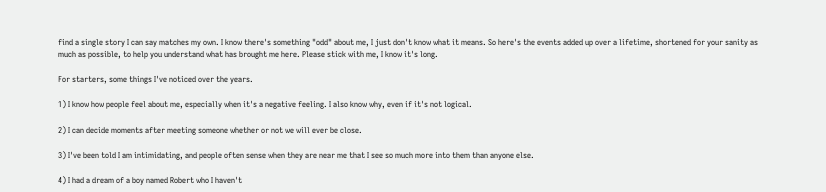find a single story I can say matches my own. I know there's something "odd" about me, I just don't know what it means. So here's the events added up over a lifetime, shortened for your sanity as much as possible, to help you understand what has brought me here. Please stick with me, I know it's long.

For starters, some things I've noticed over the years.

1) I know how people feel about me, especially when it's a negative feeling. I also know why, even if it's not logical.

2) I can decide moments after meeting someone whether or not we will ever be close.

3) I've been told I am intimidating, and people often sense when they are near me that I see so much more into them than anyone else.

4) I had a dream of a boy named Robert who I haven't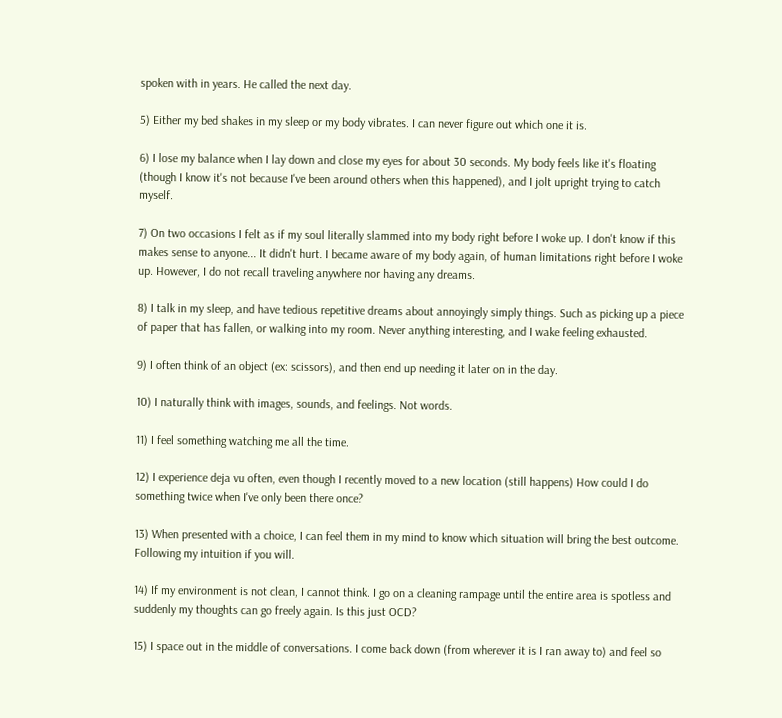spoken with in years. He called the next day.

5) Either my bed shakes in my sleep or my body vibrates. I can never figure out which one it is.

6) I lose my balance when I lay down and close my eyes for about 30 seconds. My body feels like it's floating (though I know it's not because I've been around others when this happened), and I jolt upright trying to catch myself.

7) On two occasions I felt as if my soul literally slammed into my body right before I woke up. I don't know if this makes sense to anyone... It didn't hurt. I became aware of my body again, of human limitations right before I woke up. However, I do not recall traveling anywhere nor having any dreams.

8) I talk in my sleep, and have tedious repetitive dreams about annoyingly simply things. Such as picking up a piece of paper that has fallen, or walking into my room. Never anything interesting, and I wake feeling exhausted.

9) I often think of an object (ex: scissors), and then end up needing it later on in the day.

10) I naturally think with images, sounds, and feelings. Not words.

11) I feel something watching me all the time.

12) I experience deja vu often, even though I recently moved to a new location (still happens) How could I do something twice when I've only been there once?

13) When presented with a choice, I can feel them in my mind to know which situation will bring the best outcome. Following my intuition if you will.

14) If my environment is not clean, I cannot think. I go on a cleaning rampage until the entire area is spotless and suddenly my thoughts can go freely again. Is this just OCD?

15) I space out in the middle of conversations. I come back down (from wherever it is I ran away to) and feel so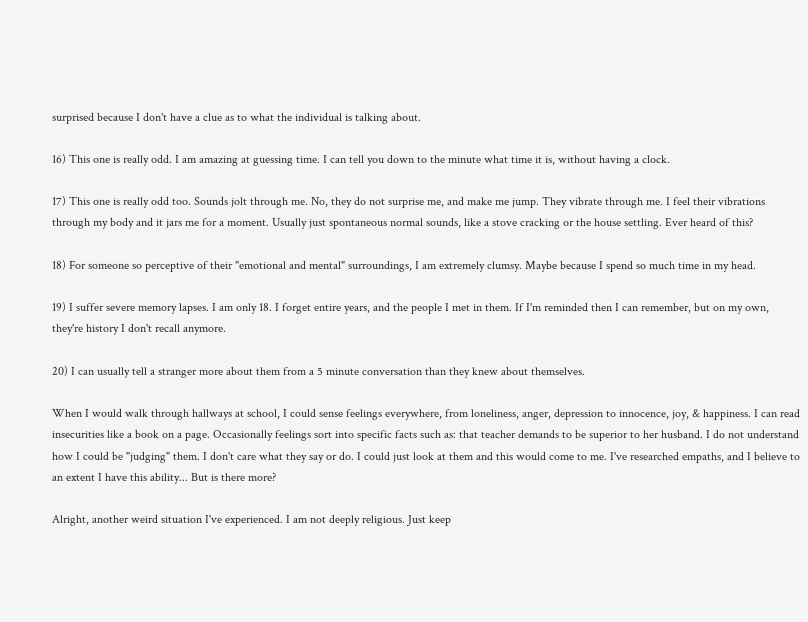surprised because I don't have a clue as to what the individual is talking about.

16) This one is really odd. I am amazing at guessing time. I can tell you down to the minute what time it is, without having a clock.

17) This one is really odd too. Sounds jolt through me. No, they do not surprise me, and make me jump. They vibrate through me. I feel their vibrations through my body and it jars me for a moment. Usually just spontaneous normal sounds, like a stove cracking or the house settling. Ever heard of this?

18) For someone so perceptive of their "emotional and mental" surroundings, I am extremely clumsy. Maybe because I spend so much time in my head.

19) I suffer severe memory lapses. I am only 18. I forget entire years, and the people I met in them. If I'm reminded then I can remember, but on my own, they're history I don't recall anymore.

20) I can usually tell a stranger more about them from a 5 minute conversation than they knew about themselves.

When I would walk through hallways at school, I could sense feelings everywhere, from loneliness, anger, depression to innocence, joy, & happiness. I can read insecurities like a book on a page. Occasionally feelings sort into specific facts such as: that teacher demands to be superior to her husband. I do not understand how I could be "judging" them. I don't care what they say or do. I could just look at them and this would come to me. I've researched empaths, and I believe to an extent I have this ability... But is there more?

Alright, another weird situation I've experienced. I am not deeply religious. Just keep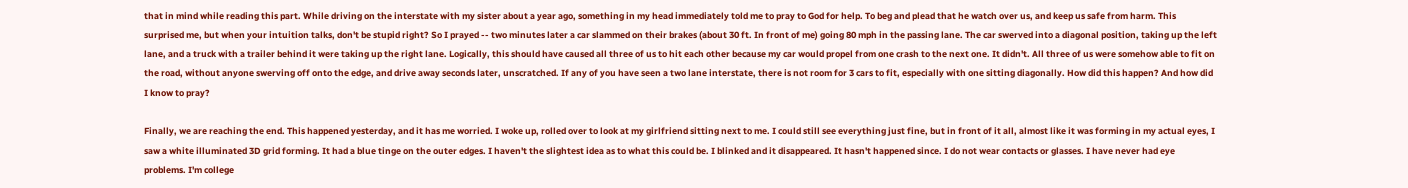that in mind while reading this part. While driving on the interstate with my sister about a year ago, something in my head immediately told me to pray to God for help. To beg and plead that he watch over us, and keep us safe from harm. This surprised me, but when your intuition talks, don't be stupid right? So I prayed -- two minutes later a car slammed on their brakes (about 30 ft. In front of me) going 80 mph in the passing lane. The car swerved into a diagonal position, taking up the left lane, and a truck with a trailer behind it were taking up the right lane. Logically, this should have caused all three of us to hit each other because my car would propel from one crash to the next one. It didn't. All three of us were somehow able to fit on the road, without anyone swerving off onto the edge, and drive away seconds later, unscratched. If any of you have seen a two lane interstate, there is not room for 3 cars to fit, especially with one sitting diagonally. How did this happen? And how did I know to pray?

Finally, we are reaching the end. This happened yesterday, and it has me worried. I woke up, rolled over to look at my girlfriend sitting next to me. I could still see everything just fine, but in front of it all, almost like it was forming in my actual eyes, I saw a white illuminated 3D grid forming. It had a blue tinge on the outer edges. I haven't the slightest idea as to what this could be. I blinked and it disappeared. It hasn't happened since. I do not wear contacts or glasses. I have never had eye problems. I'm college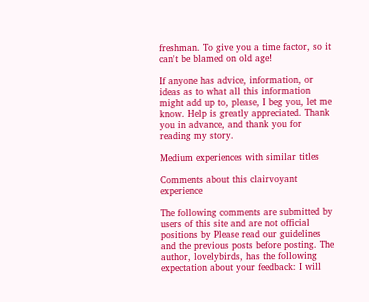freshman. To give you a time factor, so it can't be blamed on old age!

If anyone has advice, information, or ideas as to what all this information might add up to, please, I beg you, let me know. Help is greatly appreciated. Thank you in advance, and thank you for reading my story.

Medium experiences with similar titles

Comments about this clairvoyant experience

The following comments are submitted by users of this site and are not official positions by Please read our guidelines and the previous posts before posting. The author, lovelybirds, has the following expectation about your feedback: I will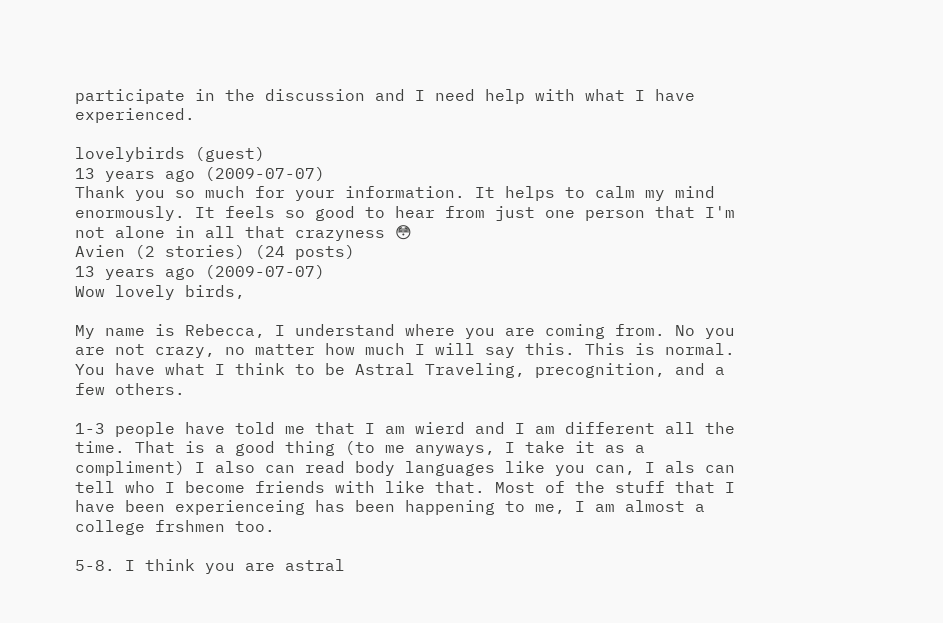participate in the discussion and I need help with what I have experienced.

lovelybirds (guest)
13 years ago (2009-07-07)
Thank you so much for your information. It helps to calm my mind enormously. It feels so good to hear from just one person that I'm not alone in all that crazyness 😳
Avien (2 stories) (24 posts)
13 years ago (2009-07-07)
Wow lovely birds,

My name is Rebecca, I understand where you are coming from. No you are not crazy, no matter how much I will say this. This is normal. You have what I think to be Astral Traveling, precognition, and a few others.

1-3 people have told me that I am wierd and I am different all the time. That is a good thing (to me anyways, I take it as a compliment) I also can read body languages like you can, I als can tell who I become friends with like that. Most of the stuff that I have been experienceing has been happening to me, I am almost a college frshmen too.

5-8. I think you are astral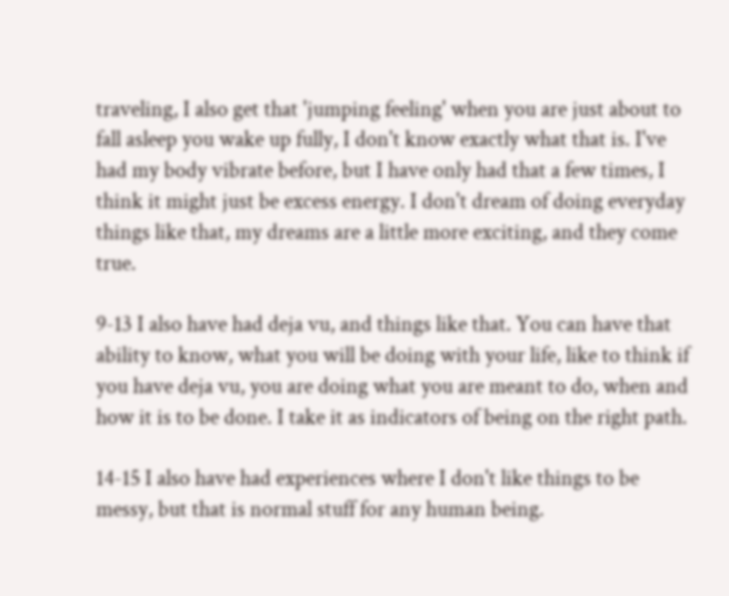traveling, I also get that 'jumping feeling' when you are just about to fall asleep you wake up fully, I don't know exactly what that is. I've had my body vibrate before, but I have only had that a few times, I think it might just be excess energy. I don't dream of doing everyday things like that, my dreams are a little more exciting, and they come true.

9-13 I also have had deja vu, and things like that. You can have that ability to know, what you will be doing with your life, like to think if you have deja vu, you are doing what you are meant to do, when and how it is to be done. I take it as indicators of being on the right path.

14-15 I also have had experiences where I don't like things to be messy, but that is normal stuff for any human being.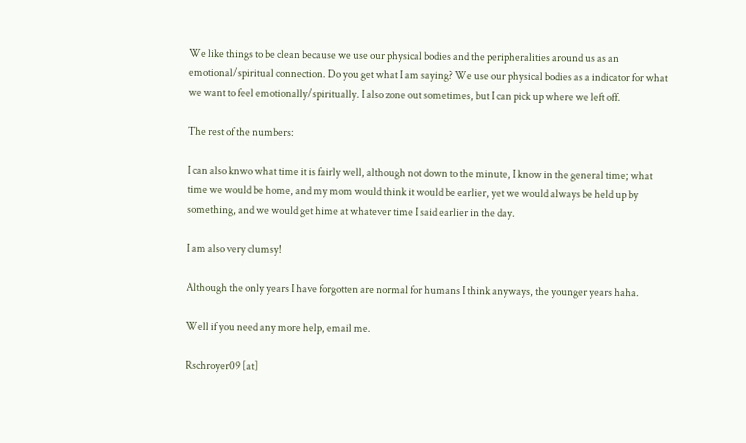We like things to be clean because we use our physical bodies and the peripheralities around us as an emotional/spiritual connection. Do you get what I am saying? We use our physical bodies as a indicator for what we want to feel emotionally/spiritually. I also zone out sometimes, but I can pick up where we left off.

The rest of the numbers:

I can also knwo what time it is fairly well, although not down to the minute, I know in the general time; what time we would be home, and my mom would think it would be earlier, yet we would always be held up by something, and we would get hime at whatever time I said earlier in the day.

I am also very clumsy!

Although the only years I have forgotten are normal for humans I think anyways, the younger years haha.

Well if you need any more help, email me.

Rschroyer09 [at]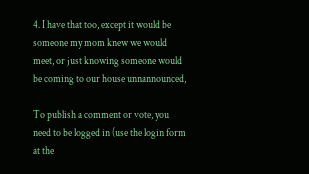4. I have that too, except it would be someone my mom knew we would meet, or just knowing someone would be coming to our house unnannounced,

To publish a comment or vote, you need to be logged in (use the login form at the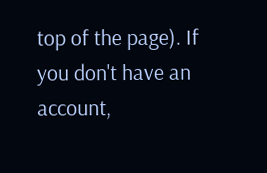top of the page). If you don't have an account,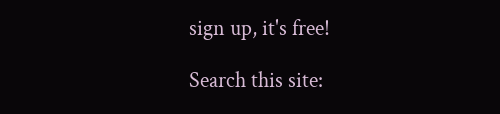sign up, it's free!

Search this site: